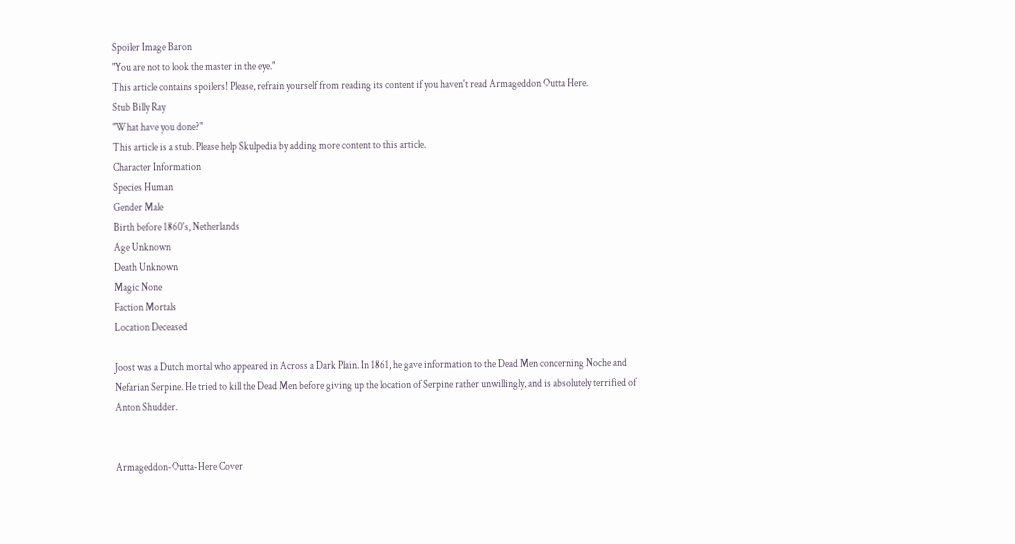Spoiler Image Baron
"You are not to look the master in the eye."
This article contains spoilers! Please, refrain yourself from reading its content if you haven't read Armageddon Outta Here.
Stub Billy Ray
"What have you done?"
This article is a stub. Please help Skulpedia by adding more content to this article.
Character Information
Species Human
Gender Male
Birth before 1860's, Netherlands
Age Unknown
Death Unknown
Magic None
Faction Mortals
Location Deceased

Joost was a Dutch mortal who appeared in Across a Dark Plain. In 1861, he gave information to the Dead Men concerning Noche and Nefarian Serpine. He tried to kill the Dead Men before giving up the location of Serpine rather unwillingly, and is absolutely terrified of Anton Shudder.


Armageddon-Outta-Here Cover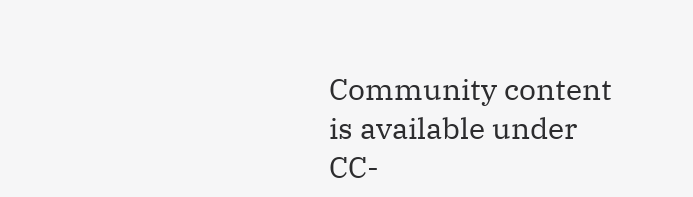Community content is available under CC-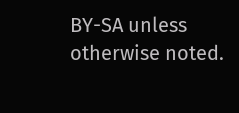BY-SA unless otherwise noted.